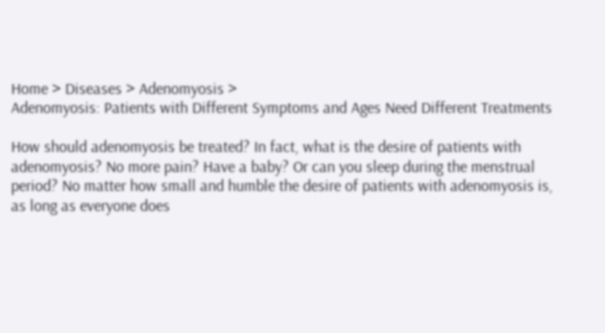Home > Diseases > Adenomyosis >
Adenomyosis: Patients with Different Symptoms and Ages Need Different Treatments

How should adenomyosis be treated? In fact, what is the desire of patients with adenomyosis? No more pain? Have a baby? Or can you sleep during the menstrual period? No matter how small and humble the desire of patients with adenomyosis is, as long as everyone does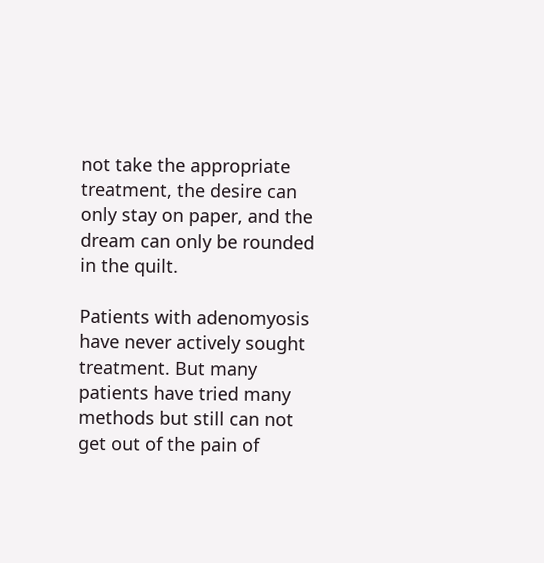not take the appropriate treatment, the desire can only stay on paper, and the dream can only be rounded in the quilt.

Patients with adenomyosis have never actively sought treatment. But many patients have tried many methods but still can not get out of the pain of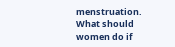menstruation.
What should women do if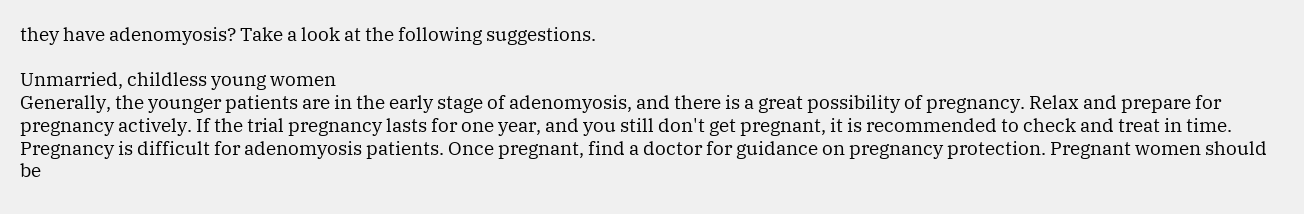they have adenomyosis? Take a look at the following suggestions.

Unmarried, childless young women
Generally, the younger patients are in the early stage of adenomyosis, and there is a great possibility of pregnancy. Relax and prepare for pregnancy actively. If the trial pregnancy lasts for one year, and you still don't get pregnant, it is recommended to check and treat in time.
Pregnancy is difficult for adenomyosis patients. Once pregnant, find a doctor for guidance on pregnancy protection. Pregnant women should be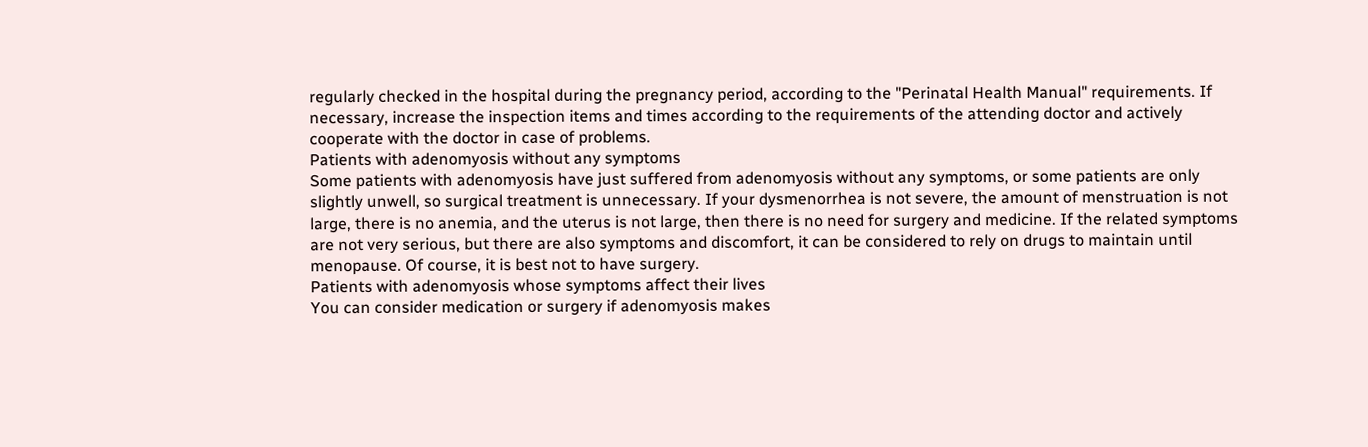regularly checked in the hospital during the pregnancy period, according to the "Perinatal Health Manual" requirements. If necessary, increase the inspection items and times according to the requirements of the attending doctor and actively cooperate with the doctor in case of problems.
Patients with adenomyosis without any symptoms
Some patients with adenomyosis have just suffered from adenomyosis without any symptoms, or some patients are only slightly unwell, so surgical treatment is unnecessary. If your dysmenorrhea is not severe, the amount of menstruation is not large, there is no anemia, and the uterus is not large, then there is no need for surgery and medicine. If the related symptoms are not very serious, but there are also symptoms and discomfort, it can be considered to rely on drugs to maintain until menopause. Of course, it is best not to have surgery.
Patients with adenomyosis whose symptoms affect their lives
You can consider medication or surgery if adenomyosis makes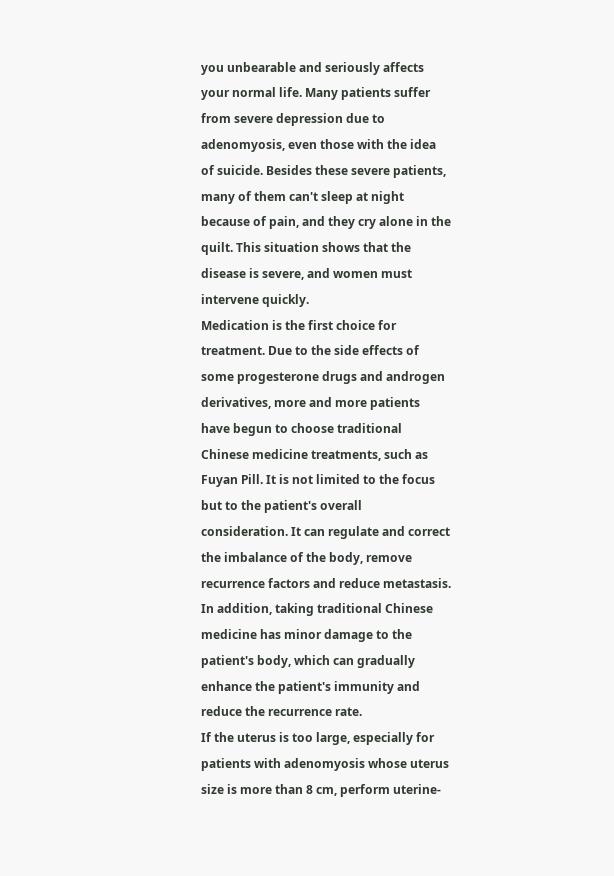you unbearable and seriously affects your normal life. Many patients suffer from severe depression due to adenomyosis, even those with the idea of suicide. Besides these severe patients, many of them can't sleep at night because of pain, and they cry alone in the quilt. This situation shows that the disease is severe, and women must intervene quickly.
Medication is the first choice for treatment. Due to the side effects of some progesterone drugs and androgen derivatives, more and more patients have begun to choose traditional Chinese medicine treatments, such as Fuyan Pill. It is not limited to the focus but to the patient's overall consideration. It can regulate and correct the imbalance of the body, remove recurrence factors and reduce metastasis. In addition, taking traditional Chinese medicine has minor damage to the patient's body, which can gradually enhance the patient's immunity and reduce the recurrence rate.
If the uterus is too large, especially for patients with adenomyosis whose uterus size is more than 8 cm, perform uterine-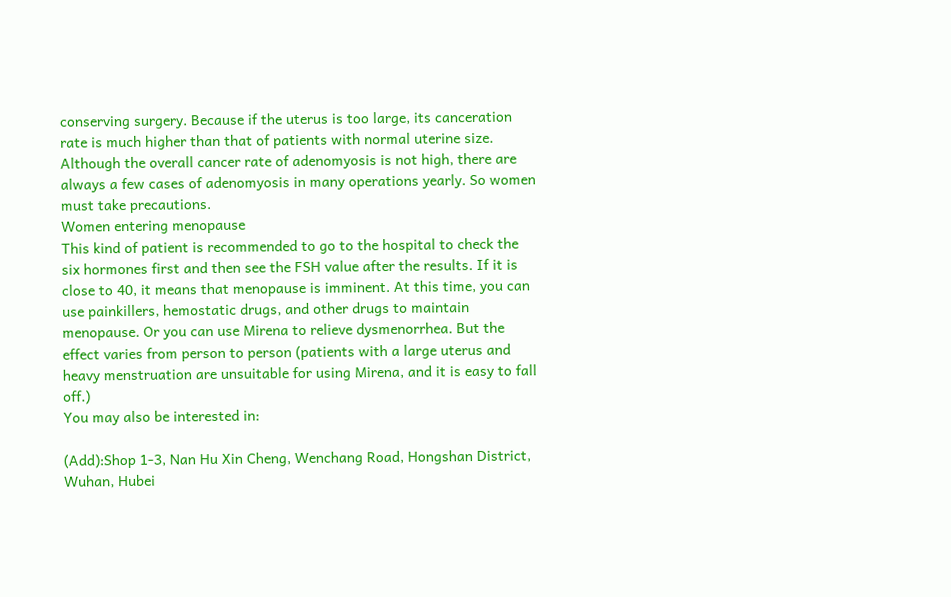conserving surgery. Because if the uterus is too large, its canceration rate is much higher than that of patients with normal uterine size. Although the overall cancer rate of adenomyosis is not high, there are always a few cases of adenomyosis in many operations yearly. So women must take precautions.
Women entering menopause
This kind of patient is recommended to go to the hospital to check the six hormones first and then see the FSH value after the results. If it is close to 40, it means that menopause is imminent. At this time, you can use painkillers, hemostatic drugs, and other drugs to maintain menopause. Or you can use Mirena to relieve dysmenorrhea. But the effect varies from person to person (patients with a large uterus and heavy menstruation are unsuitable for using Mirena, and it is easy to fall off.)
You may also be interested in:

(Add):Shop 1-3, Nan Hu Xin Cheng, Wenchang Road, Hongshan District, Wuhan, Hubei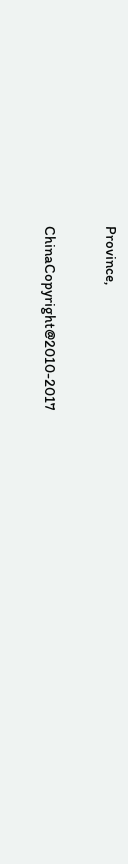Province,

ChinaCopyright@2010-2017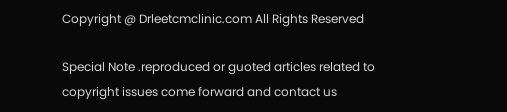Copyright @ Drleetcmclinic.com All Rights Reserved

Special Note .reproduced or guoted articles related to copyright issues come forward and contact us